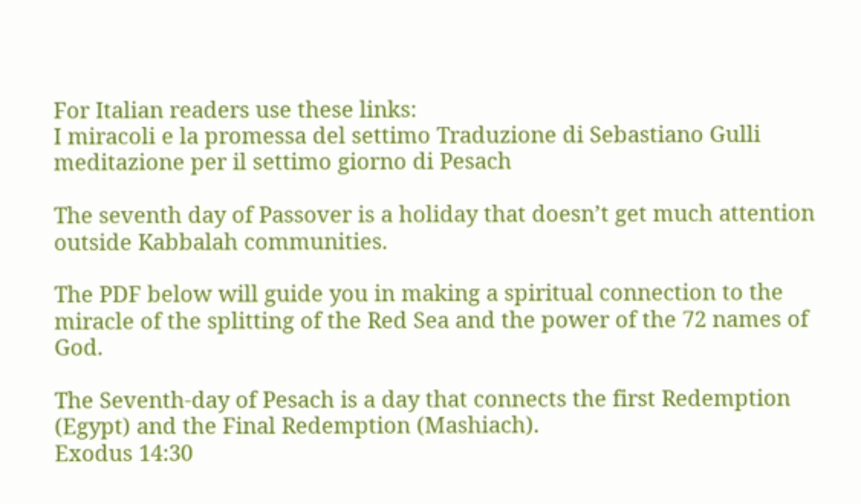For Italian readers use these links:
I miracoli e la promessa del settimo Traduzione di Sebastiano Gulli
meditazione per il settimo giorno di Pesach

The seventh day of Passover is a holiday that doesn’t get much attention outside Kabbalah communities.

The PDF below will guide you in making a spiritual connection to the miracle of the splitting of the Red Sea and the power of the 72 names of God.

The Seventh-day of Pesach is a day that connects the first Redemption (Egypt) and the Final Redemption (Mashiach).
Exodus 14:30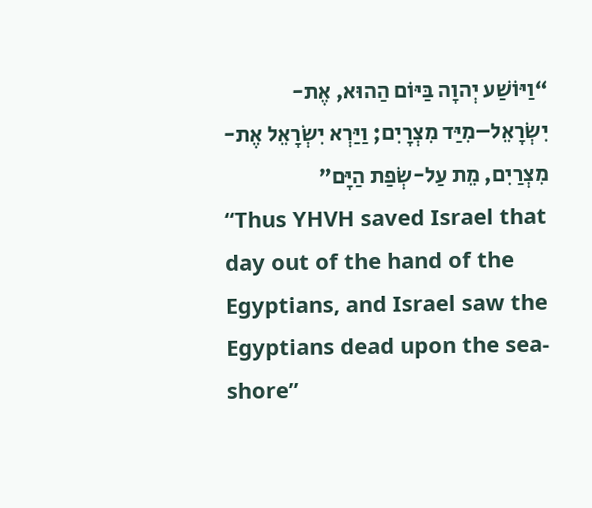“וַיּוֹשַׁע יְהוָה בַּיּוֹם הַהוּא, אֶת-יִשְׂרָאֵל–מִיַּד מִצְרָיִם; וַיַּרְא יִשְׂרָאֵל אֶת-מִצְרַיִם, מֵת עַל-שְׂפַת הַיָּם”
“Thus YHVH saved Israel that day out of the hand of the Egyptians, and Israel saw the Egyptians dead upon the sea-shore”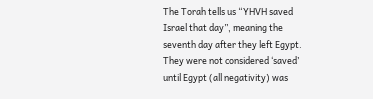The Torah tells us “YHVH saved Israel that day”, meaning the seventh day after they left Egypt. They were not considered ‘saved’ until Egypt (all negativity) was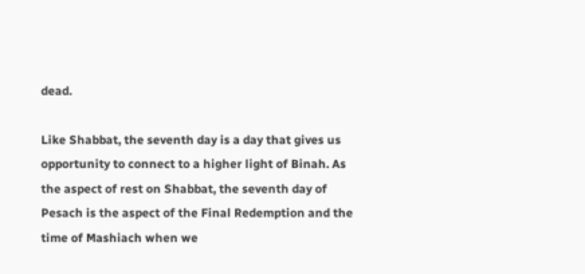dead.

Like Shabbat, the seventh day is a day that gives us opportunity to connect to a higher light of Binah. As the aspect of rest on Shabbat, the seventh day of Pesach is the aspect of the Final Redemption and the time of Mashiach when we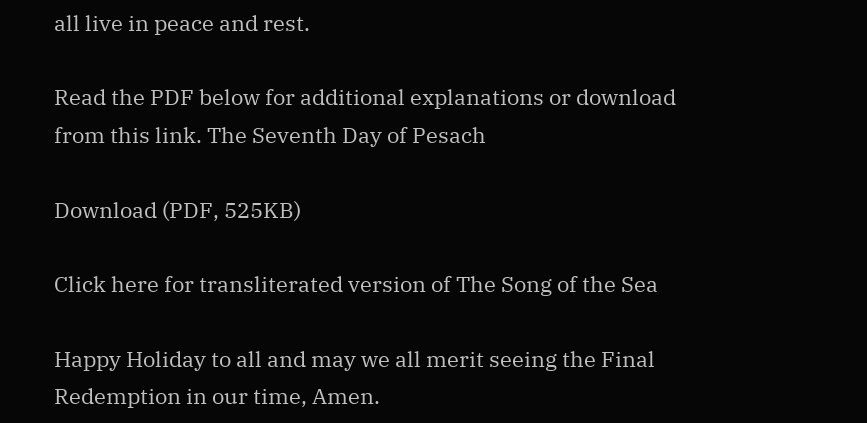all live in peace and rest.

Read the PDF below for additional explanations or download from this link. The Seventh Day of Pesach

Download (PDF, 525KB)

Click here for transliterated version of The Song of the Sea

Happy Holiday to all and may we all merit seeing the Final Redemption in our time, Amen.